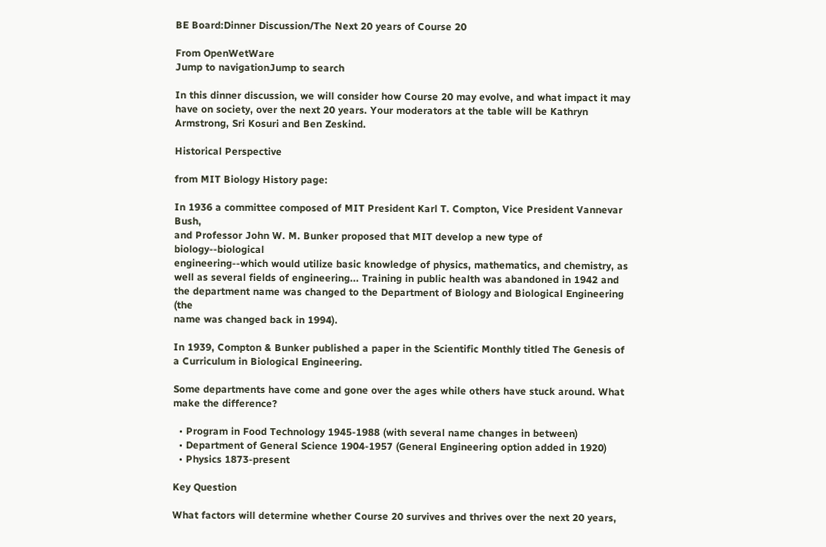BE Board:Dinner Discussion/The Next 20 years of Course 20

From OpenWetWare
Jump to navigationJump to search

In this dinner discussion, we will consider how Course 20 may evolve, and what impact it may have on society, over the next 20 years. Your moderators at the table will be Kathryn Armstrong, Sri Kosuri and Ben Zeskind.

Historical Perspective

from MIT Biology History page:

In 1936 a committee composed of MIT President Karl T. Compton, Vice President Vannevar Bush,
and Professor John W. M. Bunker proposed that MIT develop a new type of biology--biological
engineering--which would utilize basic knowledge of physics, mathematics, and chemistry, as
well as several fields of engineering... Training in public health was abandoned in 1942 and
the department name was changed to the Department of Biology and Biological Engineering (the
name was changed back in 1994).

In 1939, Compton & Bunker published a paper in the Scientific Monthly titled The Genesis of a Curriculum in Biological Engineering.

Some departments have come and gone over the ages while others have stuck around. What make the difference?

  • Program in Food Technology 1945-1988 (with several name changes in between)
  • Department of General Science 1904-1957 (General Engineering option added in 1920)
  • Physics 1873-present

Key Question

What factors will determine whether Course 20 survives and thrives over the next 20 years,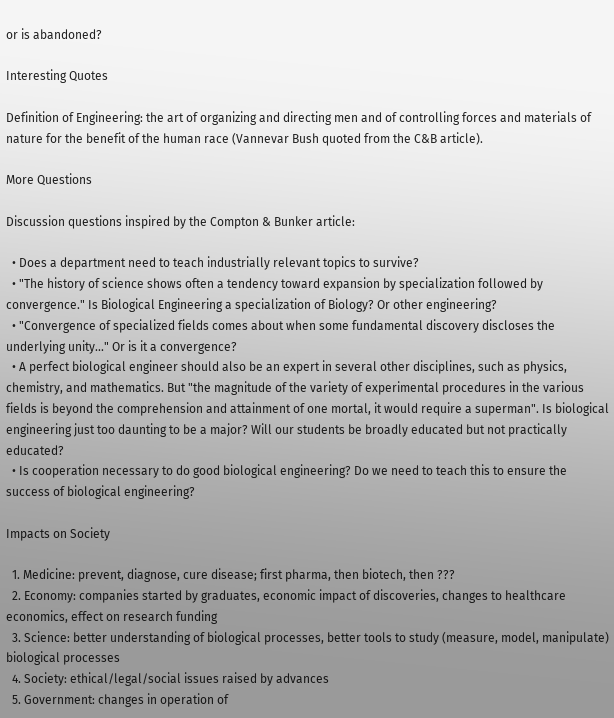or is abandoned?

Interesting Quotes

Definition of Engineering: the art of organizing and directing men and of controlling forces and materials of nature for the benefit of the human race (Vannevar Bush quoted from the C&B article).

More Questions

Discussion questions inspired by the Compton & Bunker article:

  • Does a department need to teach industrially relevant topics to survive?
  • "The history of science shows often a tendency toward expansion by specialization followed by convergence." Is Biological Engineering a specialization of Biology? Or other engineering?
  • "Convergence of specialized fields comes about when some fundamental discovery discloses the underlying unity..." Or is it a convergence?
  • A perfect biological engineer should also be an expert in several other disciplines, such as physics, chemistry, and mathematics. But "the magnitude of the variety of experimental procedures in the various fields is beyond the comprehension and attainment of one mortal, it would require a superman". Is biological engineering just too daunting to be a major? Will our students be broadly educated but not practically educated?
  • Is cooperation necessary to do good biological engineering? Do we need to teach this to ensure the success of biological engineering?

Impacts on Society

  1. Medicine: prevent, diagnose, cure disease; first pharma, then biotech, then ???
  2. Economy: companies started by graduates, economic impact of discoveries, changes to healthcare economics, effect on research funding
  3. Science: better understanding of biological processes, better tools to study (measure, model, manipulate) biological processes
  4. Society: ethical/legal/social issues raised by advances
  5. Government: changes in operation of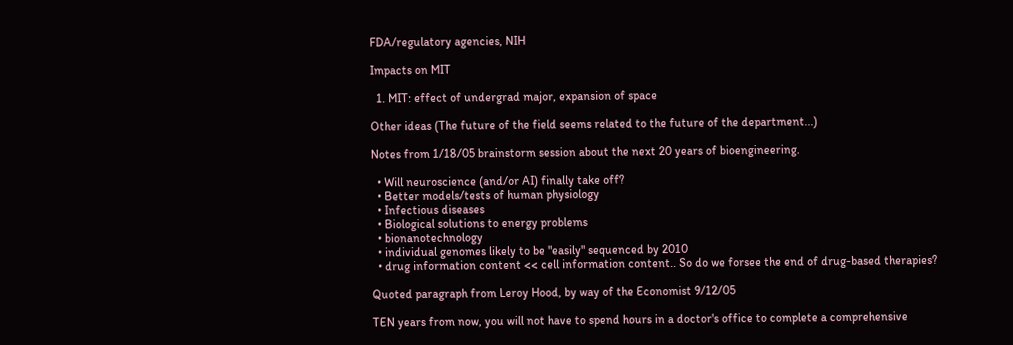FDA/regulatory agencies, NIH

Impacts on MIT

  1. MIT: effect of undergrad major, expansion of space

Other ideas (The future of the field seems related to the future of the department...)

Notes from 1/18/05 brainstorm session about the next 20 years of bioengineering.

  • Will neuroscience (and/or AI) finally take off?
  • Better models/tests of human physiology
  • Infectious diseases
  • Biological solutions to energy problems
  • bionanotechnology
  • individual genomes likely to be "easily" sequenced by 2010
  • drug information content << cell information content.. So do we forsee the end of drug-based therapies?

Quoted paragraph from Leroy Hood, by way of the Economist 9/12/05

TEN years from now, you will not have to spend hours in a doctor's office to complete a comprehensive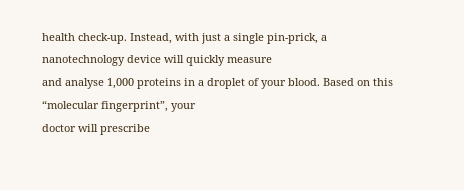health check-up. Instead, with just a single pin-prick, a nanotechnology device will quickly measure
and analyse 1,000 proteins in a droplet of your blood. Based on this “molecular fingerprint”, your
doctor will prescribe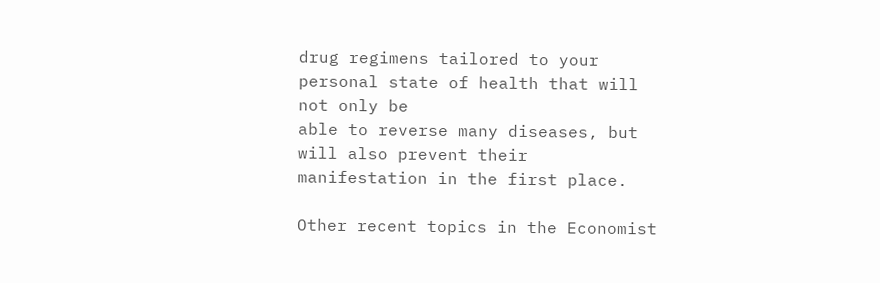drug regimens tailored to your personal state of health that will not only be
able to reverse many diseases, but will also prevent their manifestation in the first place.

Other recent topics in the Economist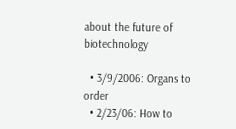about the future of biotechnology

  • 3/9/2006: Organs to order
  • 2/23/06: How to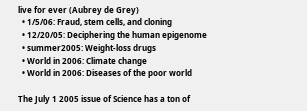live for ever (Aubrey de Grey)
  • 1/5/06: Fraud, stem cells, and cloning
  • 12/20/05: Deciphering the human epigenome
  • summer2005: Weight-loss drugs
  • World in 2006: Climate change
  • World in 2006: Diseases of the poor world

The July 1 2005 issue of Science has a ton of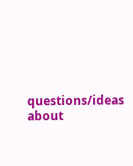questions/ideas about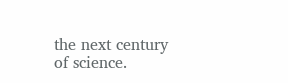the next century of science.